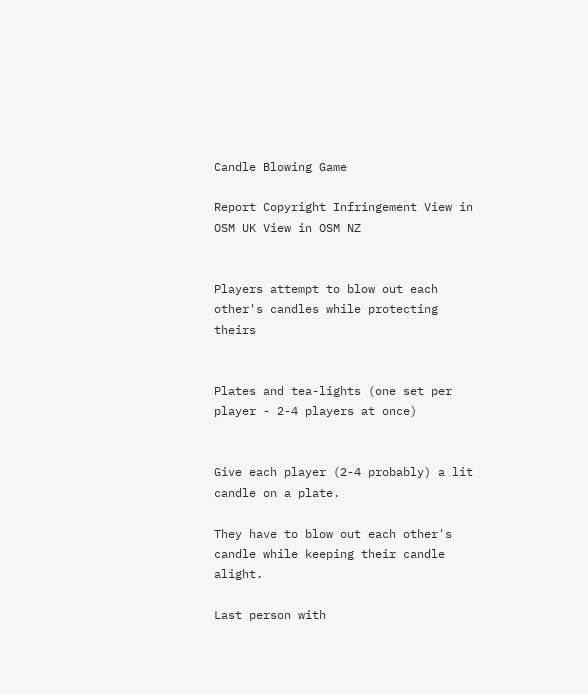Candle Blowing Game

Report Copyright Infringement View in OSM UK View in OSM NZ


Players attempt to blow out each other's candles while protecting theirs


Plates and tea-lights (one set per player - 2-4 players at once)


Give each player (2-4 probably) a lit candle on a plate.

They have to blow out each other's candle while keeping their candle alight.

Last person with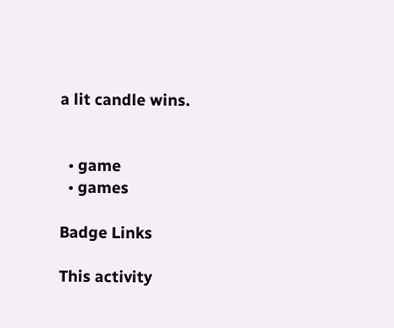a lit candle wins.


  • game
  • games

Badge Links

This activity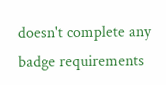doesn't complete any badge requirements